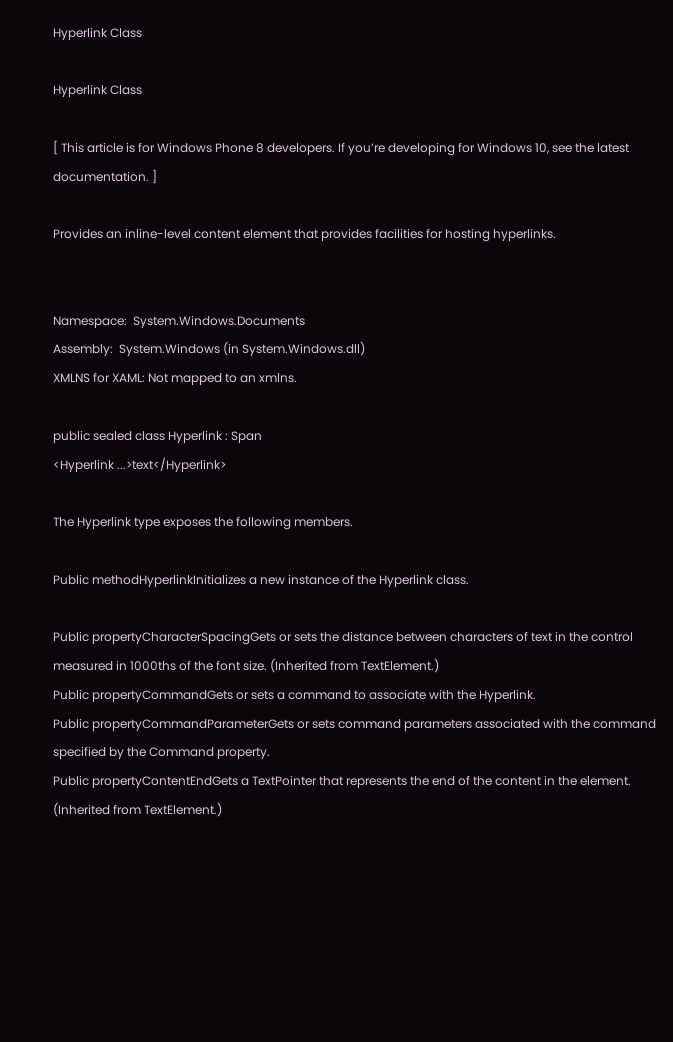Hyperlink Class

Hyperlink Class

[ This article is for Windows Phone 8 developers. If you’re developing for Windows 10, see the latest documentation. ]

Provides an inline-level content element that provides facilities for hosting hyperlinks.


Namespace:  System.Windows.Documents
Assembly:  System.Windows (in System.Windows.dll)
XMLNS for XAML: Not mapped to an xmlns.

public sealed class Hyperlink : Span
<Hyperlink ...>text</Hyperlink>

The Hyperlink type exposes the following members.

Public methodHyperlinkInitializes a new instance of the Hyperlink class.

Public propertyCharacterSpacingGets or sets the distance between characters of text in the control measured in 1000ths of the font size. (Inherited from TextElement.)
Public propertyCommandGets or sets a command to associate with the Hyperlink.
Public propertyCommandParameterGets or sets command parameters associated with the command specified by the Command property.
Public propertyContentEndGets a TextPointer that represents the end of the content in the element. (Inherited from TextElement.)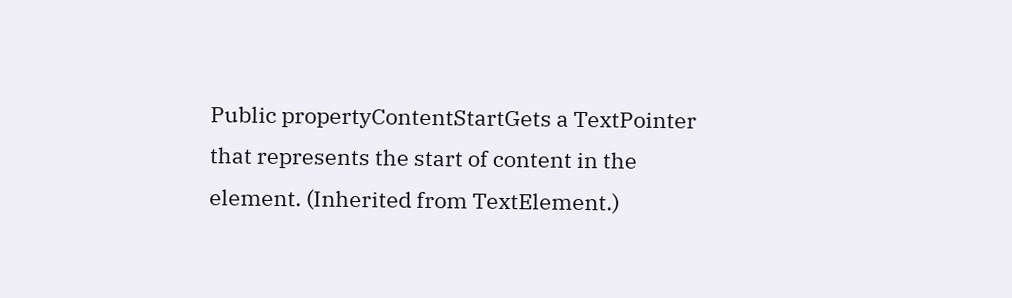Public propertyContentStartGets a TextPointer that represents the start of content in the element. (Inherited from TextElement.)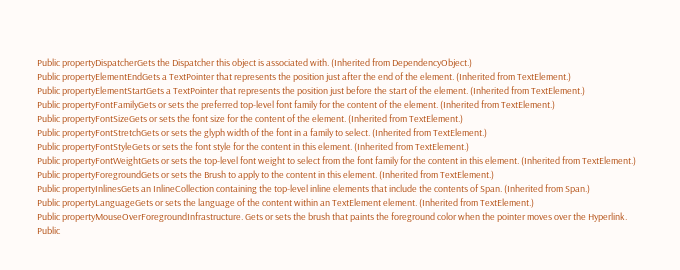Public propertyDispatcherGets the Dispatcher this object is associated with. (Inherited from DependencyObject.)
Public propertyElementEndGets a TextPointer that represents the position just after the end of the element. (Inherited from TextElement.)
Public propertyElementStartGets a TextPointer that represents the position just before the start of the element. (Inherited from TextElement.)
Public propertyFontFamilyGets or sets the preferred top-level font family for the content of the element. (Inherited from TextElement.)
Public propertyFontSizeGets or sets the font size for the content of the element. (Inherited from TextElement.)
Public propertyFontStretchGets or sets the glyph width of the font in a family to select. (Inherited from TextElement.)
Public propertyFontStyleGets or sets the font style for the content in this element. (Inherited from TextElement.)
Public propertyFontWeightGets or sets the top-level font weight to select from the font family for the content in this element. (Inherited from TextElement.)
Public propertyForegroundGets or sets the Brush to apply to the content in this element. (Inherited from TextElement.)
Public propertyInlinesGets an InlineCollection containing the top-level inline elements that include the contents of Span. (Inherited from Span.)
Public propertyLanguageGets or sets the language of the content within an TextElement element. (Inherited from TextElement.)
Public propertyMouseOverForegroundInfrastructure. Gets or sets the brush that paints the foreground color when the pointer moves over the Hyperlink.
Public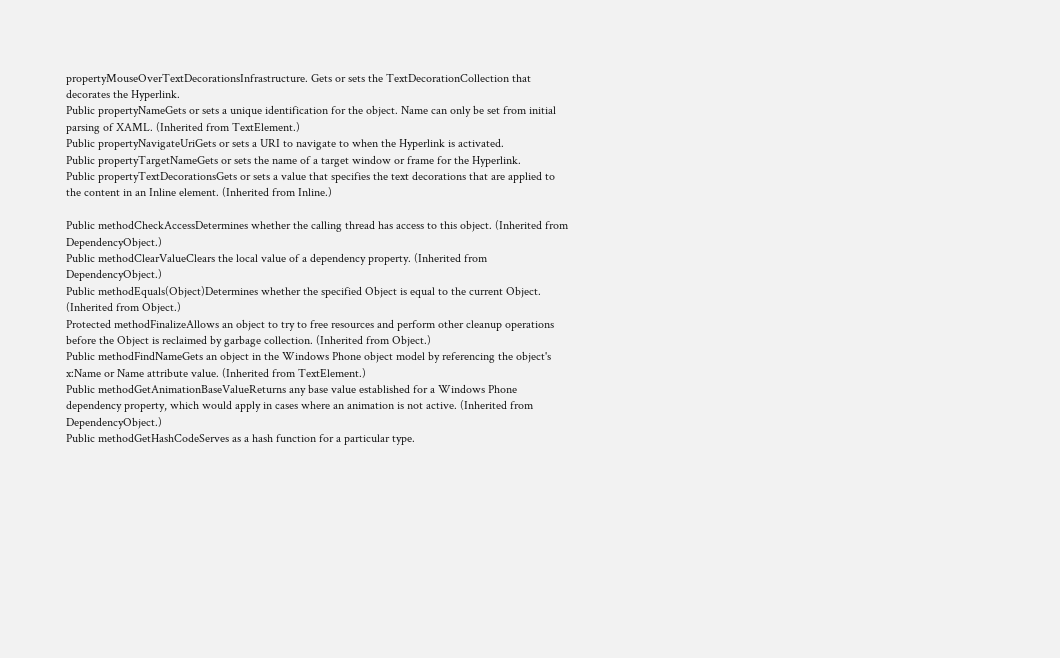propertyMouseOverTextDecorationsInfrastructure. Gets or sets the TextDecorationCollection that decorates the Hyperlink.
Public propertyNameGets or sets a unique identification for the object. Name can only be set from initial parsing of XAML. (Inherited from TextElement.)
Public propertyNavigateUriGets or sets a URI to navigate to when the Hyperlink is activated.
Public propertyTargetNameGets or sets the name of a target window or frame for the Hyperlink.
Public propertyTextDecorationsGets or sets a value that specifies the text decorations that are applied to the content in an Inline element. (Inherited from Inline.)

Public methodCheckAccessDetermines whether the calling thread has access to this object. (Inherited from DependencyObject.)
Public methodClearValueClears the local value of a dependency property. (Inherited from DependencyObject.)
Public methodEquals(Object)Determines whether the specified Object is equal to the current Object. (Inherited from Object.)
Protected methodFinalizeAllows an object to try to free resources and perform other cleanup operations before the Object is reclaimed by garbage collection. (Inherited from Object.)
Public methodFindNameGets an object in the Windows Phone object model by referencing the object's x:Name or Name attribute value. (Inherited from TextElement.)
Public methodGetAnimationBaseValueReturns any base value established for a Windows Phone dependency property, which would apply in cases where an animation is not active. (Inherited from DependencyObject.)
Public methodGetHashCodeServes as a hash function for a particular type.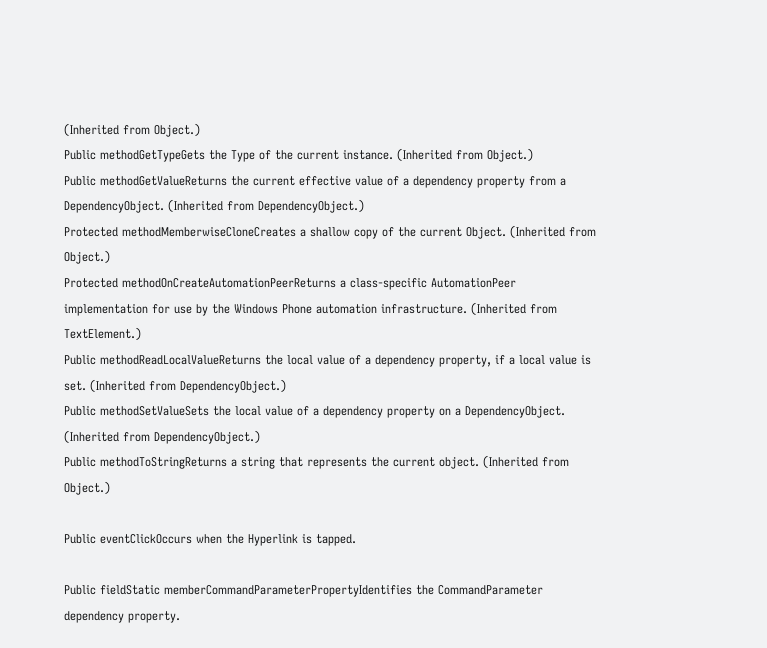(Inherited from Object.)
Public methodGetTypeGets the Type of the current instance. (Inherited from Object.)
Public methodGetValueReturns the current effective value of a dependency property from a DependencyObject. (Inherited from DependencyObject.)
Protected methodMemberwiseCloneCreates a shallow copy of the current Object. (Inherited from Object.)
Protected methodOnCreateAutomationPeerReturns a class-specific AutomationPeer implementation for use by the Windows Phone automation infrastructure. (Inherited from TextElement.)
Public methodReadLocalValueReturns the local value of a dependency property, if a local value is set. (Inherited from DependencyObject.)
Public methodSetValueSets the local value of a dependency property on a DependencyObject. (Inherited from DependencyObject.)
Public methodToStringReturns a string that represents the current object. (Inherited from Object.)

Public eventClickOccurs when the Hyperlink is tapped.

Public fieldStatic memberCommandParameterPropertyIdentifies the CommandParameter dependency property.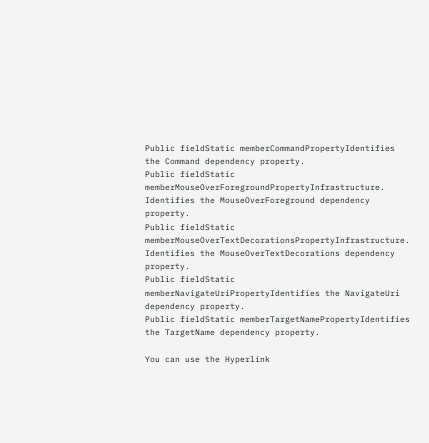Public fieldStatic memberCommandPropertyIdentifies the Command dependency property.
Public fieldStatic memberMouseOverForegroundPropertyInfrastructure. Identifies the MouseOverForeground dependency property.
Public fieldStatic memberMouseOverTextDecorationsPropertyInfrastructure. Identifies the MouseOverTextDecorations dependency property.
Public fieldStatic memberNavigateUriPropertyIdentifies the NavigateUri dependency property.
Public fieldStatic memberTargetNamePropertyIdentifies the TargetName dependency property.

You can use the Hyperlink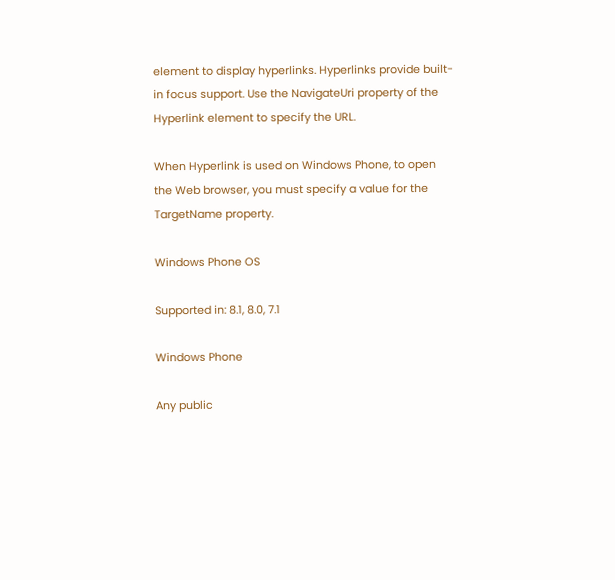element to display hyperlinks. Hyperlinks provide built-in focus support. Use the NavigateUri property of the Hyperlink element to specify the URL.

When Hyperlink is used on Windows Phone, to open the Web browser, you must specify a value for the TargetName property.

Windows Phone OS

Supported in: 8.1, 8.0, 7.1

Windows Phone

Any public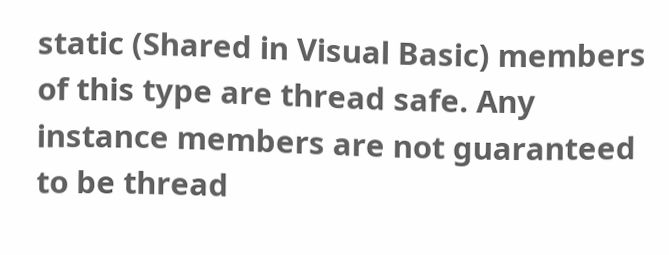static (Shared in Visual Basic) members of this type are thread safe. Any instance members are not guaranteed to be thread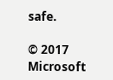safe.

© 2017 Microsoft